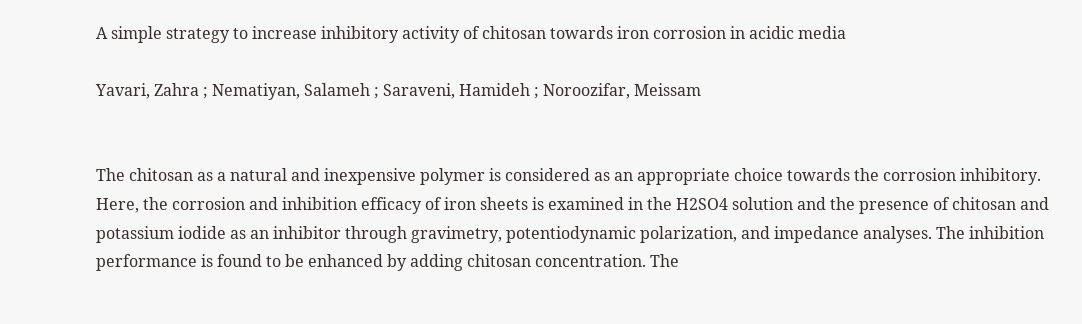A simple strategy to increase inhibitory activity of chitosan towards iron corrosion in acidic media

Yavari, Zahra ; Nematiyan, Salameh ; Saraveni, Hamideh ; Noroozifar, Meissam


The chitosan as a natural and inexpensive polymer is considered as an appropriate choice towards the corrosion inhibitory. Here, the corrosion and inhibition efficacy of iron sheets is examined in the H2SO4 solution and the presence of chitosan and potassium iodide as an inhibitor through gravimetry, potentiodynamic polarization, and impedance analyses. The inhibition performance is found to be enhanced by adding chitosan concentration. The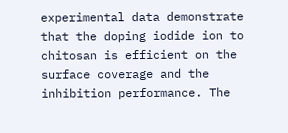experimental data demonstrate that the doping iodide ion to chitosan is efficient on the surface coverage and the inhibition performance. The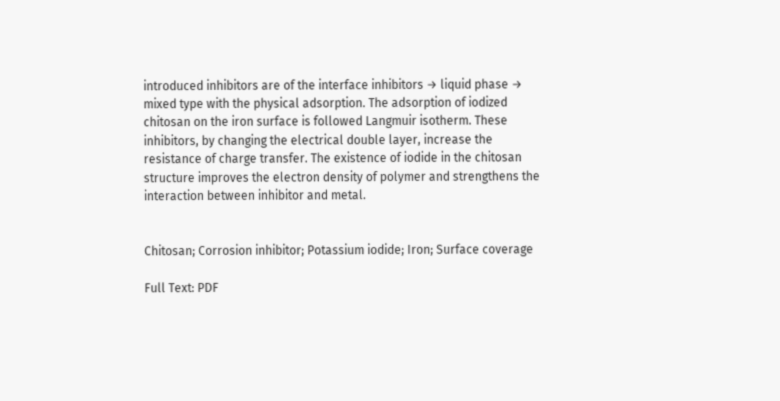introduced inhibitors are of the interface inhibitors → liquid phase → mixed type with the physical adsorption. The adsorption of iodized chitosan on the iron surface is followed Langmuir isotherm. These inhibitors, by changing the electrical double layer, increase the resistance of charge transfer. The existence of iodide in the chitosan structure improves the electron density of polymer and strengthens the interaction between inhibitor and metal.


Chitosan; Corrosion inhibitor; Potassium iodide; Iron; Surface coverage

Full Text: PDF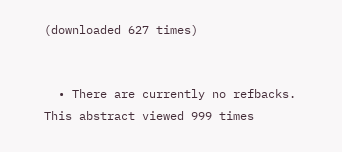(downloaded 627 times)


  • There are currently no refbacks.
This abstract viewed 999 times